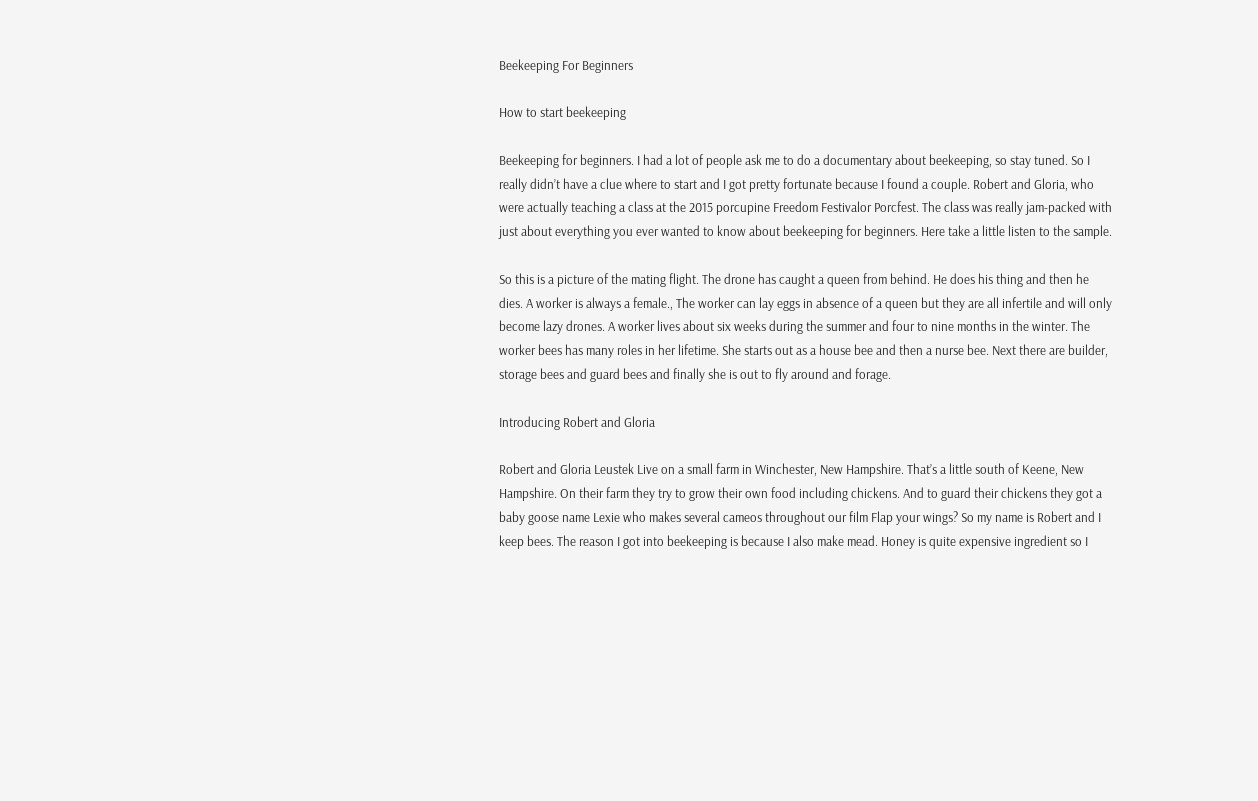Beekeeping For Beginners

How to start beekeeping

Beekeeping for beginners. I had a lot of people ask me to do a documentary about beekeeping, so stay tuned. So I really didn’t have a clue where to start and I got pretty fortunate because I found a couple. Robert and Gloria, who were actually teaching a class at the 2015 porcupine Freedom Festivalor Porcfest. The class was really jam-packed with just about everything you ever wanted to know about beekeeping for beginners. Here take a little listen to the sample.

So this is a picture of the mating flight. The drone has caught a queen from behind. He does his thing and then he dies. A worker is always a female., The worker can lay eggs in absence of a queen but they are all infertile and will only become lazy drones. A worker lives about six weeks during the summer and four to nine months in the winter. The worker bees has many roles in her lifetime. She starts out as a house bee and then a nurse bee. Next there are builder, storage bees and guard bees and finally she is out to fly around and forage.

Introducing Robert and Gloria

Robert and Gloria Leustek Live on a small farm in Winchester, New Hampshire. That’s a little south of Keene, New Hampshire. On their farm they try to grow their own food including chickens. And to guard their chickens they got a baby goose name Lexie who makes several cameos throughout our film Flap your wings? So my name is Robert and I keep bees. The reason I got into beekeeping is because I also make mead. Honey is quite expensive ingredient so I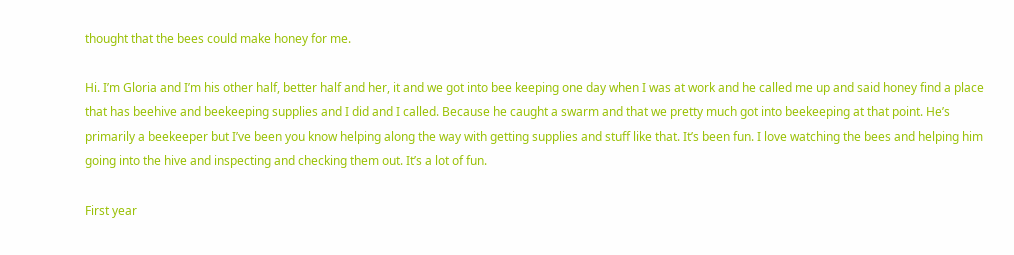thought that the bees could make honey for me.

Hi. I’m Gloria and I’m his other half, better half and her, it and we got into bee keeping one day when I was at work and he called me up and said honey find a place that has beehive and beekeeping supplies and I did and I called. Because he caught a swarm and that we pretty much got into beekeeping at that point. He’s primarily a beekeeper but I’ve been you know helping along the way with getting supplies and stuff like that. It’s been fun. I love watching the bees and helping him going into the hive and inspecting and checking them out. It’s a lot of fun.

First year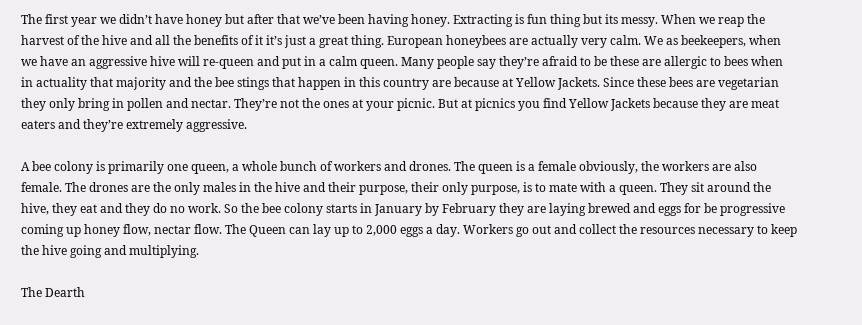The first year we didn’t have honey but after that we’ve been having honey. Extracting is fun thing but its messy. When we reap the harvest of the hive and all the benefits of it it’s just a great thing. European honeybees are actually very calm. We as beekeepers, when we have an aggressive hive will re-queen and put in a calm queen. Many people say they’re afraid to be these are allergic to bees when in actuality that majority and the bee stings that happen in this country are because at Yellow Jackets. Since these bees are vegetarian they only bring in pollen and nectar. They’re not the ones at your picnic. But at picnics you find Yellow Jackets because they are meat eaters and they’re extremely aggressive.

A bee colony is primarily one queen, a whole bunch of workers and drones. The queen is a female obviously, the workers are also female. The drones are the only males in the hive and their purpose, their only purpose, is to mate with a queen. They sit around the hive, they eat and they do no work. So the bee colony starts in January by February they are laying brewed and eggs for be progressive coming up honey flow, nectar flow. The Queen can lay up to 2,000 eggs a day. Workers go out and collect the resources necessary to keep the hive going and multiplying.

The Dearth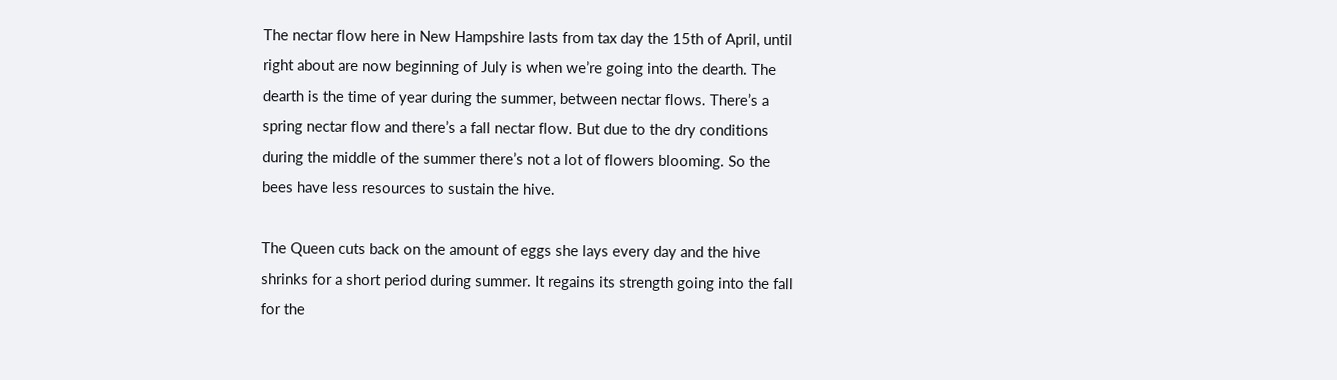The nectar flow here in New Hampshire lasts from tax day the 15th of April, until right about are now beginning of July is when we’re going into the dearth. The dearth is the time of year during the summer, between nectar flows. There’s a spring nectar flow and there’s a fall nectar flow. But due to the dry conditions during the middle of the summer there’s not a lot of flowers blooming. So the bees have less resources to sustain the hive.

The Queen cuts back on the amount of eggs she lays every day and the hive shrinks for a short period during summer. It regains its strength going into the fall for the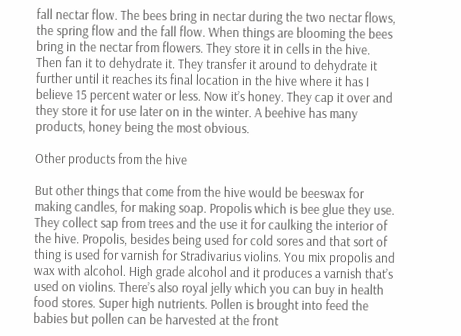fall nectar flow. The bees bring in nectar during the two nectar flows, the spring flow and the fall flow. When things are blooming the bees bring in the nectar from flowers. They store it in cells in the hive. Then fan it to dehydrate it. They transfer it around to dehydrate it further until it reaches its final location in the hive where it has I believe 15 percent water or less. Now it’s honey. They cap it over and they store it for use later on in the winter. A beehive has many products, honey being the most obvious.

Other products from the hive

But other things that come from the hive would be beeswax for making candles, for making soap. Propolis which is bee glue they use. They collect sap from trees and the use it for caulking the interior of the hive. Propolis, besides being used for cold sores and that sort of thing is used for varnish for Stradivarius violins. You mix propolis and wax with alcohol. High grade alcohol and it produces a varnish that’s used on violins. There’s also royal jelly which you can buy in health food stores. Super high nutrients. Pollen is brought into feed the babies but pollen can be harvested at the front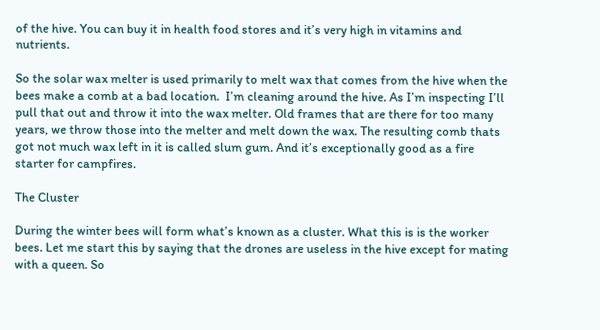of the hive. You can buy it in health food stores and it’s very high in vitamins and nutrients.

So the solar wax melter is used primarily to melt wax that comes from the hive when the bees make a comb at a bad location.  I’m cleaning around the hive. As I’m inspecting I’ll pull that out and throw it into the wax melter. Old frames that are there for too many years, we throw those into the melter and melt down the wax. The resulting comb thats got not much wax left in it is called slum gum. And it’s exceptionally good as a fire starter for campfires.

The Cluster

During the winter bees will form what’s known as a cluster. What this is is the worker bees. Let me start this by saying that the drones are useless in the hive except for mating with a queen. So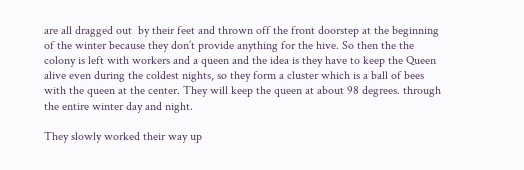are all dragged out  by their feet and thrown off the front doorstep at the beginning of the winter because they don’t provide anything for the hive. So then the the colony is left with workers and a queen and the idea is they have to keep the Queen alive even during the coldest nights, so they form a cluster which is a ball of bees with the queen at the center. They will keep the queen at about 98 degrees. through the entire winter day and night.

They slowly worked their way up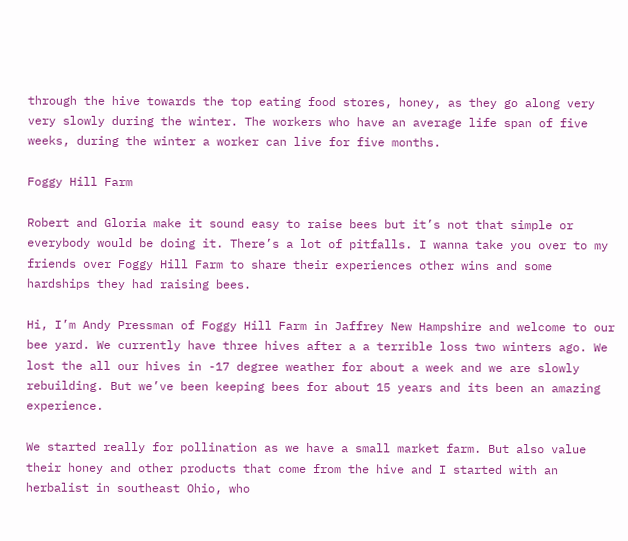through the hive towards the top eating food stores, honey, as they go along very very slowly during the winter. The workers who have an average life span of five weeks, during the winter a worker can live for five months.

Foggy Hill Farm

Robert and Gloria make it sound easy to raise bees but it’s not that simple or everybody would be doing it. There’s a lot of pitfalls. I wanna take you over to my friends over Foggy Hill Farm to share their experiences other wins and some hardships they had raising bees.

Hi, I’m Andy Pressman of Foggy Hill Farm in Jaffrey New Hampshire and welcome to our bee yard. We currently have three hives after a a terrible loss two winters ago. We lost the all our hives in -17 degree weather for about a week and we are slowly rebuilding. But we’ve been keeping bees for about 15 years and its been an amazing experience.

We started really for pollination as we have a small market farm. But also value their honey and other products that come from the hive and I started with an herbalist in southeast Ohio, who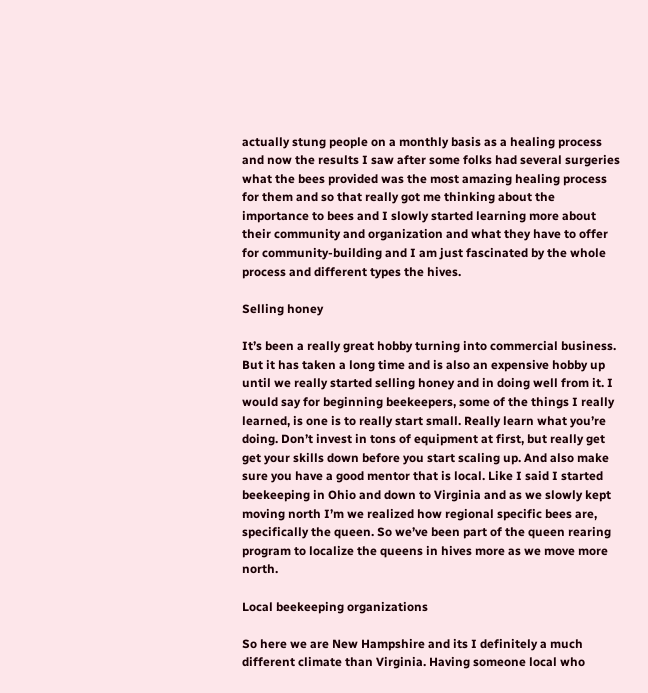actually stung people on a monthly basis as a healing process and now the results I saw after some folks had several surgeries what the bees provided was the most amazing healing process for them and so that really got me thinking about the importance to bees and I slowly started learning more about their community and organization and what they have to offer for community-building and I am just fascinated by the whole process and different types the hives.

Selling honey

It’s been a really great hobby turning into commercial business. But it has taken a long time and is also an expensive hobby up until we really started selling honey and in doing well from it. I would say for beginning beekeepers, some of the things I really learned, is one is to really start small. Really learn what you’re doing. Don’t invest in tons of equipment at first, but really get get your skills down before you start scaling up. And also make sure you have a good mentor that is local. Like I said I started beekeeping in Ohio and down to Virginia and as we slowly kept moving north I’m we realized how regional specific bees are, specifically the queen. So we’ve been part of the queen rearing program to localize the queens in hives more as we move more north.

Local beekeeping organizations

So here we are New Hampshire and its I definitely a much different climate than Virginia. Having someone local who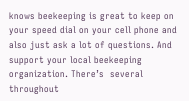knows beekeeping is great to keep on your speed dial on your cell phone and also just ask a lot of questions. And support your local beekeeping organization. There’s  several throughout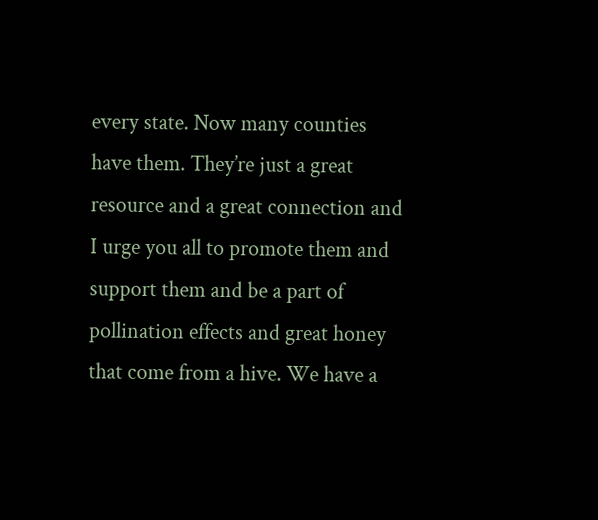every state. Now many counties have them. They’re just a great resource and a great connection and I urge you all to promote them and support them and be a part of pollination effects and great honey that come from a hive. We have a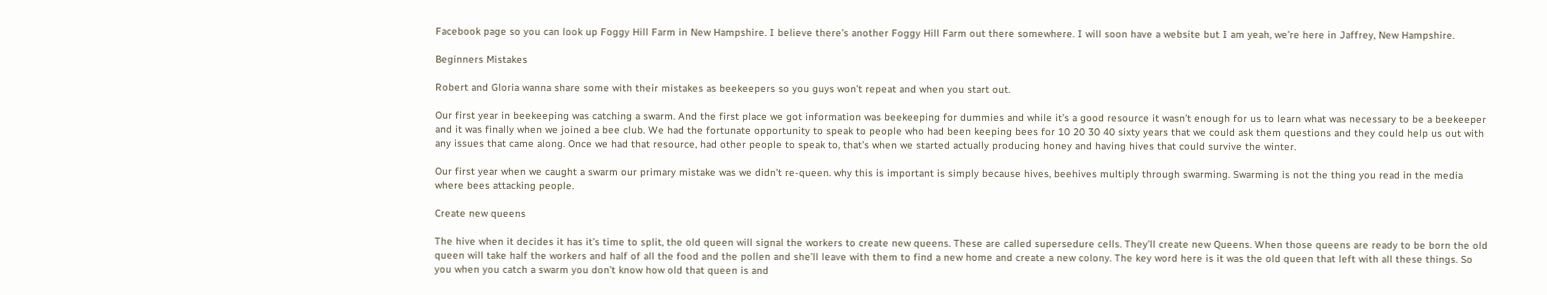Facebook page so you can look up Foggy Hill Farm in New Hampshire. I believe there’s another Foggy Hill Farm out there somewhere. I will soon have a website but I am yeah, we’re here in Jaffrey, New Hampshire.

Beginners Mistakes

Robert and Gloria wanna share some with their mistakes as beekeepers so you guys won’t repeat and when you start out.

Our first year in beekeeping was catching a swarm. And the first place we got information was beekeeping for dummies and while it’s a good resource it wasn’t enough for us to learn what was necessary to be a beekeeper and it was finally when we joined a bee club. We had the fortunate opportunity to speak to people who had been keeping bees for 10 20 30 40 sixty years that we could ask them questions and they could help us out with any issues that came along. Once we had that resource, had other people to speak to, that’s when we started actually producing honey and having hives that could survive the winter.

Our first year when we caught a swarm our primary mistake was we didn’t re-queen. why this is important is simply because hives, beehives multiply through swarming. Swarming is not the thing you read in the media where bees attacking people.

Create new queens

The hive when it decides it has it’s time to split, the old queen will signal the workers to create new queens. These are called supersedure cells. They’ll create new Queens. When those queens are ready to be born the old queen will take half the workers and half of all the food and the pollen and she’ll leave with them to find a new home and create a new colony. The key word here is it was the old queen that left with all these things. So you when you catch a swarm you don’t know how old that queen is and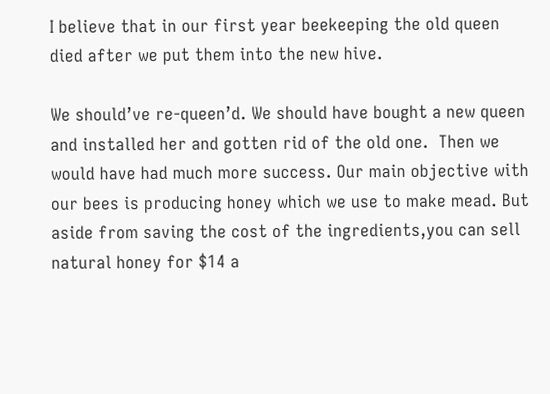I believe that in our first year beekeeping the old queen died after we put them into the new hive.

We should’ve re-queen’d. We should have bought a new queen and installed her and gotten rid of the old one.  Then we would have had much more success. Our main objective with our bees is producing honey which we use to make mead. But aside from saving the cost of the ingredients,you can sell natural honey for $14 a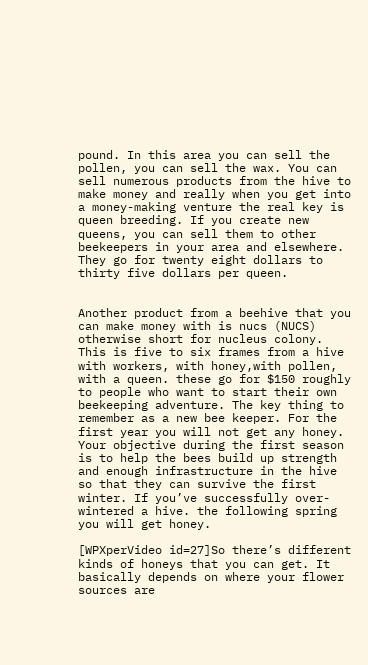pound. In this area you can sell the pollen, you can sell the wax. You can sell numerous products from the hive to make money and really when you get into a money-making venture the real key is queen breeding. If you create new queens, you can sell them to other beekeepers in your area and elsewhere. They go for twenty eight dollars to thirty five dollars per queen.


Another product from a beehive that you can make money with is nucs (NUCS) otherwise short for nucleus colony. This is five to six frames from a hive with workers, with honey,with pollen, with a queen. these go for $150 roughly to people who want to start their own beekeeping adventure. The key thing to remember as a new bee keeper. For the first year you will not get any honey. Your objective during the first season is to help the bees build up strength and enough infrastructure in the hive so that they can survive the first winter. If you’ve successfully over-wintered a hive. the following spring you will get honey.

[WPXperVideo id=27]So there’s different kinds of honeys that you can get. It basically depends on where your flower sources are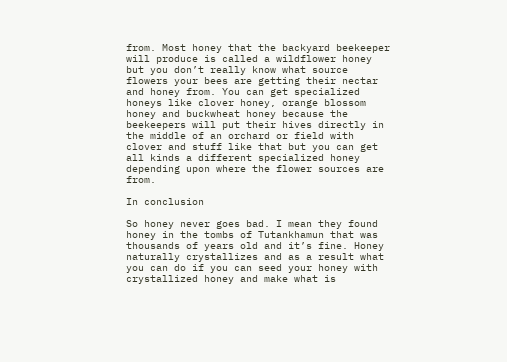from. Most honey that the backyard beekeeper will produce is called a wildflower honey but you don’t really know what source flowers your bees are getting their nectar and honey from. You can get specialized honeys like clover honey, orange blossom honey and buckwheat honey because the beekeepers will put their hives directly in the middle of an orchard or field with clover and stuff like that but you can get all kinds a different specialized honey depending upon where the flower sources are from.

In conclusion

So honey never goes bad. I mean they found honey in the tombs of Tutankhamun that was thousands of years old and it’s fine. Honey naturally crystallizes and as a result what you can do if you can seed your honey with crystallized honey and make what is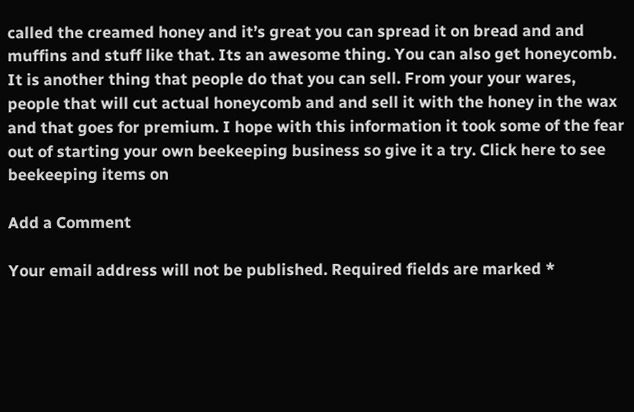called the creamed honey and it’s great you can spread it on bread and and muffins and stuff like that. Its an awesome thing. You can also get honeycomb. It is another thing that people do that you can sell. From your your wares, people that will cut actual honeycomb and and sell it with the honey in the wax and that goes for premium. I hope with this information it took some of the fear out of starting your own beekeeping business so give it a try. Click here to see beekeeping items on

Add a Comment

Your email address will not be published. Required fields are marked *